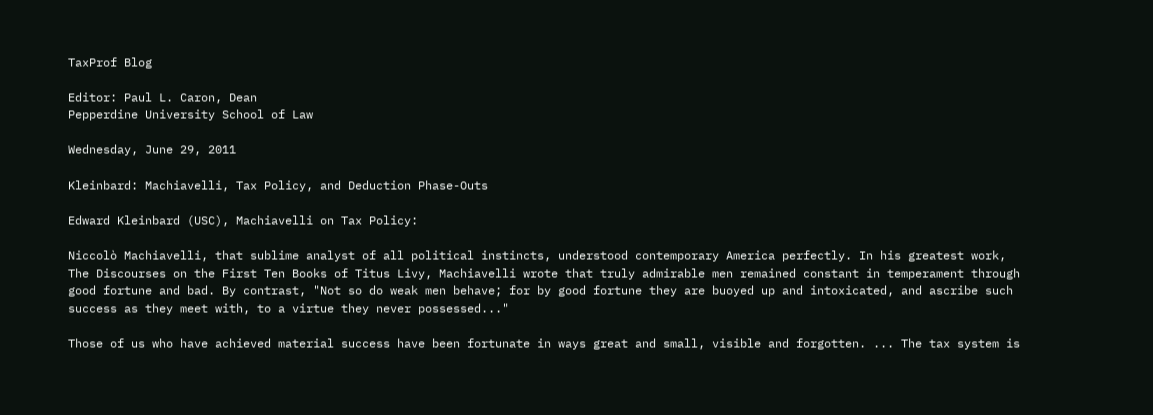TaxProf Blog

Editor: Paul L. Caron, Dean
Pepperdine University School of Law

Wednesday, June 29, 2011

Kleinbard: Machiavelli, Tax Policy, and Deduction Phase-Outs

Edward Kleinbard (USC), Machiavelli on Tax Policy:

Niccolò Machiavelli, that sublime analyst of all political instincts, understood contemporary America perfectly. In his greatest work, The Discourses on the First Ten Books of Titus Livy, Machiavelli wrote that truly admirable men remained constant in temperament through good fortune and bad. By contrast, "Not so do weak men behave; for by good fortune they are buoyed up and intoxicated, and ascribe such success as they meet with, to a virtue they never possessed..."

Those of us who have achieved material success have been fortunate in ways great and small, visible and forgotten. ... The tax system is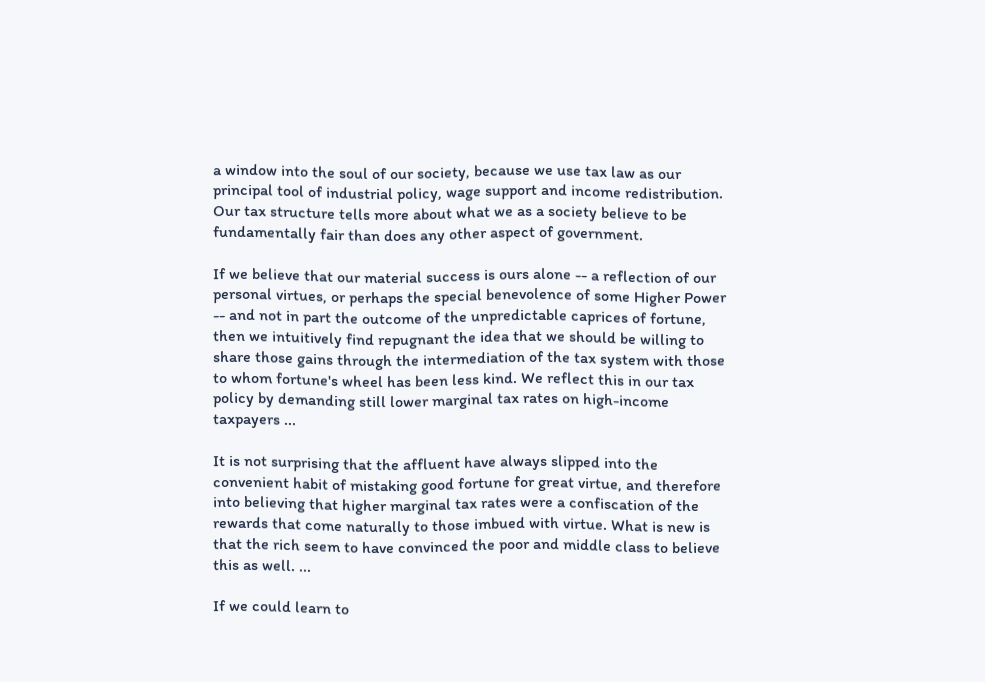a window into the soul of our society, because we use tax law as our principal tool of industrial policy, wage support and income redistribution. Our tax structure tells more about what we as a society believe to be fundamentally fair than does any other aspect of government.

If we believe that our material success is ours alone -- a reflection of our personal virtues, or perhaps the special benevolence of some Higher Power -- and not in part the outcome of the unpredictable caprices of fortune, then we intuitively find repugnant the idea that we should be willing to share those gains through the intermediation of the tax system with those to whom fortune's wheel has been less kind. We reflect this in our tax policy by demanding still lower marginal tax rates on high-income taxpayers ...

It is not surprising that the affluent have always slipped into the convenient habit of mistaking good fortune for great virtue, and therefore into believing that higher marginal tax rates were a confiscation of the rewards that come naturally to those imbued with virtue. What is new is that the rich seem to have convinced the poor and middle class to believe this as well. ...

If we could learn to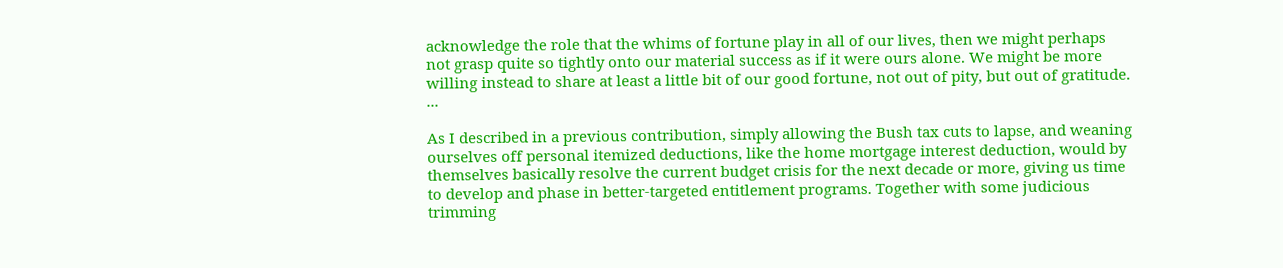acknowledge the role that the whims of fortune play in all of our lives, then we might perhaps not grasp quite so tightly onto our material success as if it were ours alone. We might be more willing instead to share at least a little bit of our good fortune, not out of pity, but out of gratitude. ...

As I described in a previous contribution, simply allowing the Bush tax cuts to lapse, and weaning ourselves off personal itemized deductions, like the home mortgage interest deduction, would by themselves basically resolve the current budget crisis for the next decade or more, giving us time to develop and phase in better-targeted entitlement programs. Together with some judicious trimming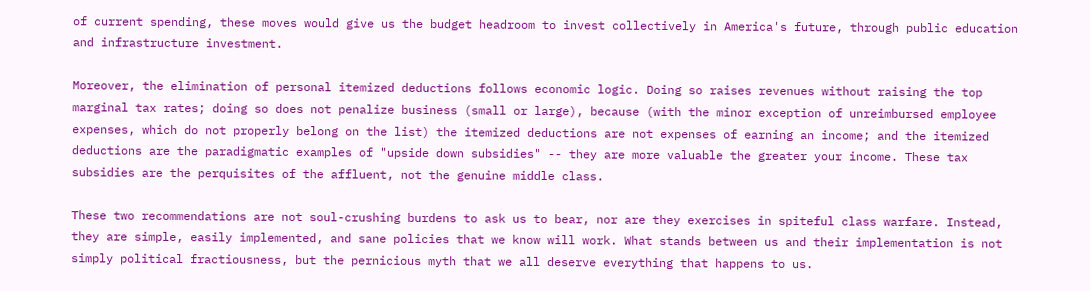of current spending, these moves would give us the budget headroom to invest collectively in America's future, through public education and infrastructure investment.

Moreover, the elimination of personal itemized deductions follows economic logic. Doing so raises revenues without raising the top marginal tax rates; doing so does not penalize business (small or large), because (with the minor exception of unreimbursed employee expenses, which do not properly belong on the list) the itemized deductions are not expenses of earning an income; and the itemized deductions are the paradigmatic examples of "upside down subsidies" -- they are more valuable the greater your income. These tax subsidies are the perquisites of the affluent, not the genuine middle class.

These two recommendations are not soul-crushing burdens to ask us to bear, nor are they exercises in spiteful class warfare. Instead, they are simple, easily implemented, and sane policies that we know will work. What stands between us and their implementation is not simply political fractiousness, but the pernicious myth that we all deserve everything that happens to us.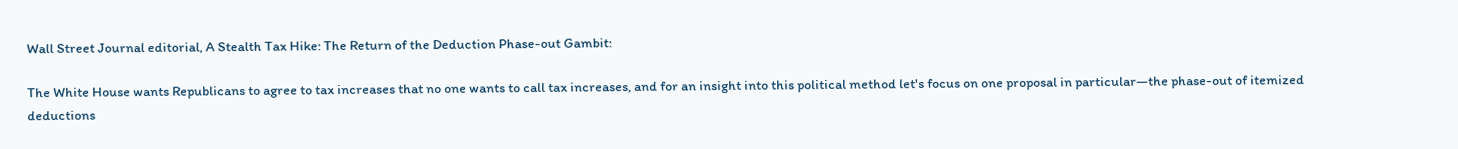Wall Street Journal editorial, A Stealth Tax Hike: The Return of the Deduction Phase-out Gambit:

The White House wants Republicans to agree to tax increases that no one wants to call tax increases, and for an insight into this political method let's focus on one proposal in particular—the phase-out of itemized deductions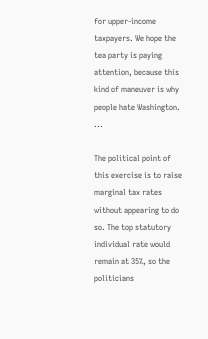for upper-income taxpayers. We hope the tea party is paying attention, because this kind of maneuver is why people hate Washington. ...

The political point of this exercise is to raise marginal tax rates without appearing to do so. The top statutory individual rate would remain at 35%, so the politicians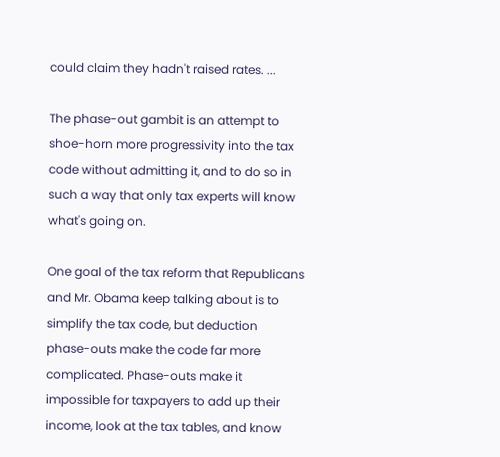could claim they hadn't raised rates. ...

The phase-out gambit is an attempt to shoe-horn more progressivity into the tax code without admitting it, and to do so in such a way that only tax experts will know what's going on.

One goal of the tax reform that Republicans and Mr. Obama keep talking about is to simplify the tax code, but deduction phase-outs make the code far more complicated. Phase-outs make it impossible for taxpayers to add up their income, look at the tax tables, and know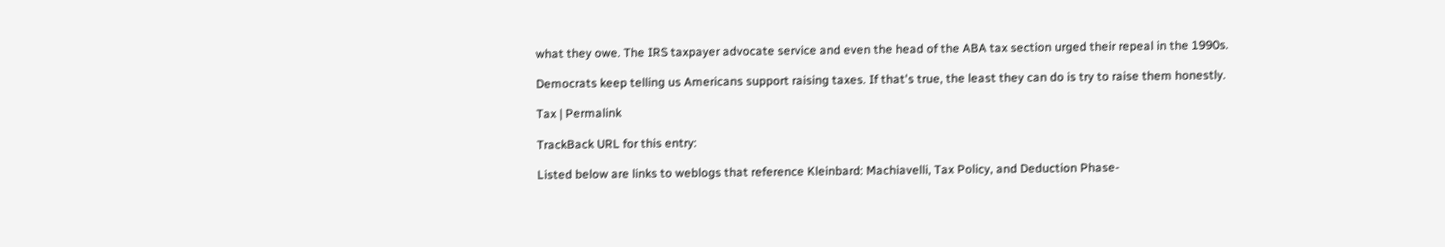what they owe. The IRS taxpayer advocate service and even the head of the ABA tax section urged their repeal in the 1990s.

Democrats keep telling us Americans support raising taxes. If that's true, the least they can do is try to raise them honestly.

Tax | Permalink

TrackBack URL for this entry:

Listed below are links to weblogs that reference Kleinbard: Machiavelli, Tax Policy, and Deduction Phase-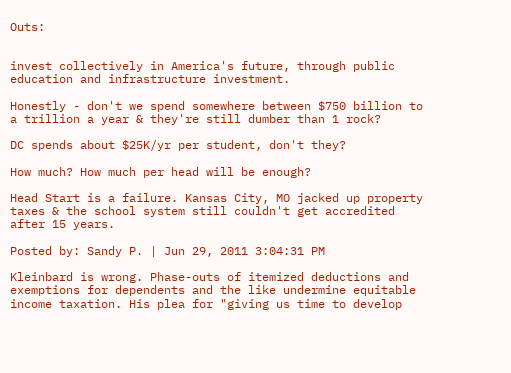Outs:


invest collectively in America's future, through public education and infrastructure investment.

Honestly - don't we spend somewhere between $750 billion to a trillion a year & they're still dumber than 1 rock?

DC spends about $25K/yr per student, don't they?

How much? How much per head will be enough?

Head Start is a failure. Kansas City, MO jacked up property taxes & the school system still couldn't get accredited after 15 years.

Posted by: Sandy P. | Jun 29, 2011 3:04:31 PM

Kleinbard is wrong. Phase-outs of itemized deductions and exemptions for dependents and the like undermine equitable income taxation. His plea for "giving us time to develop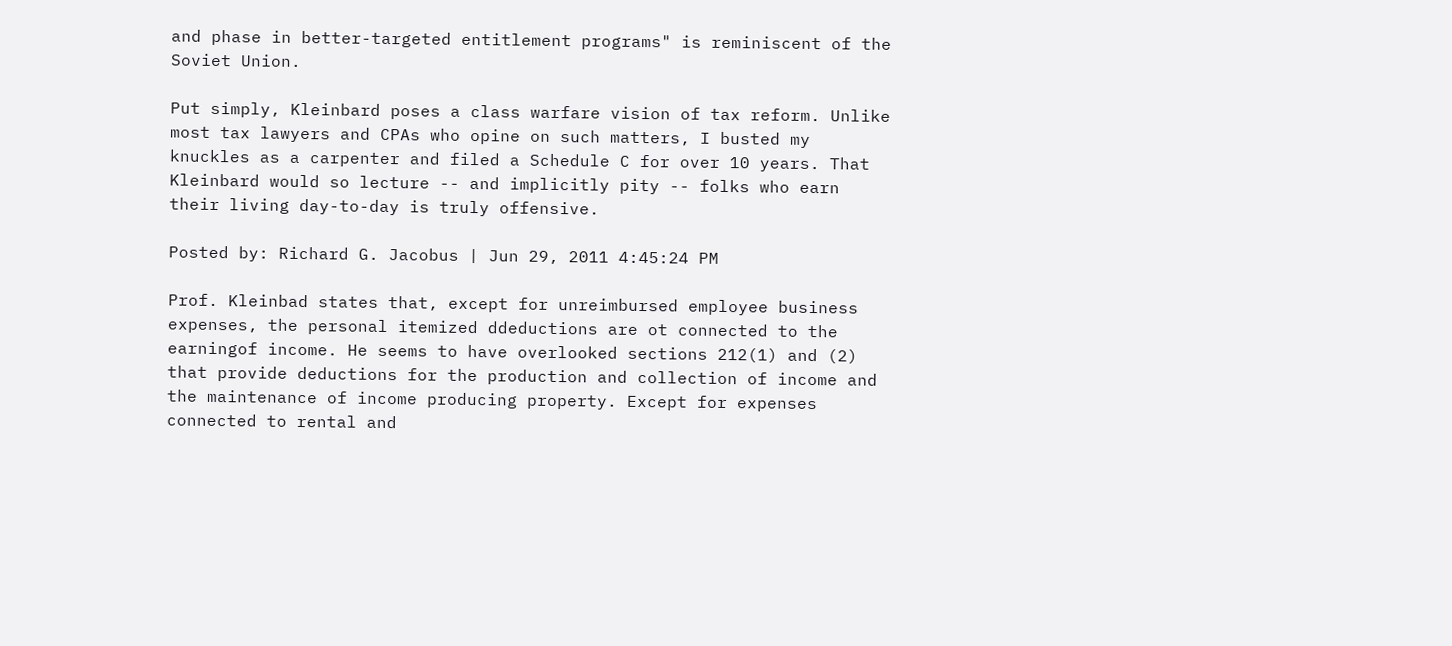and phase in better-targeted entitlement programs" is reminiscent of the Soviet Union.

Put simply, Kleinbard poses a class warfare vision of tax reform. Unlike most tax lawyers and CPAs who opine on such matters, I busted my knuckles as a carpenter and filed a Schedule C for over 10 years. That Kleinbard would so lecture -- and implicitly pity -- folks who earn their living day-to-day is truly offensive.

Posted by: Richard G. Jacobus | Jun 29, 2011 4:45:24 PM

Prof. Kleinbad states that, except for unreimbursed employee business expenses, the personal itemized ddeductions are ot connected to the earningof income. He seems to have overlooked sections 212(1) and (2) that provide deductions for the production and collection of income and the maintenance of income producing property. Except for expenses connected to rental and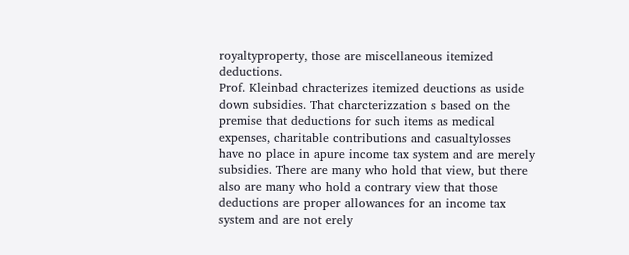royaltyproperty, those are miscellaneous itemized deductions.
Prof. Kleinbad chracterizes itemized deuctions as uside down subsidies. That charcterizzation s based on the premise that deductions for such items as medical expenses, charitable contributions and casualtylosses have no place in apure income tax system and are merely subsidies. There are many who hold that view, but there also are many who hold a contrary view that those deductions are proper allowances for an income tax system and are not erely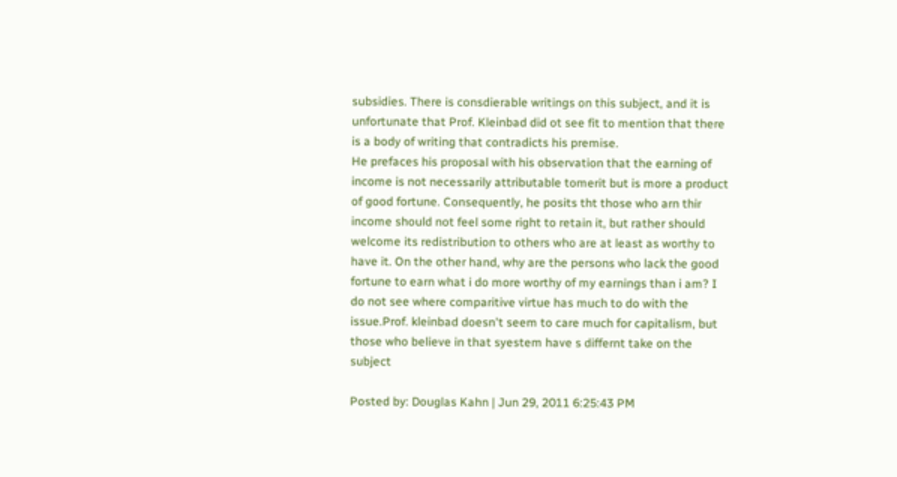subsidies. There is consdierable writings on this subject, and it is unfortunate that Prof. Kleinbad did ot see fit to mention that there is a body of writing that contradicts his premise.
He prefaces his proposal with his observation that the earning of income is not necessarily attributable tomerit but is more a product of good fortune. Consequently, he posits tht those who arn thir income should not feel some right to retain it, but rather should welcome its redistribution to others who are at least as worthy to have it. On the other hand, why are the persons who lack the good fortune to earn what i do more worthy of my earnings than i am? I do not see where comparitive virtue has much to do with the issue.Prof. kleinbad doesn't seem to care much for capitalism, but those who believe in that syestem have s differnt take on the subject

Posted by: Douglas Kahn | Jun 29, 2011 6:25:43 PM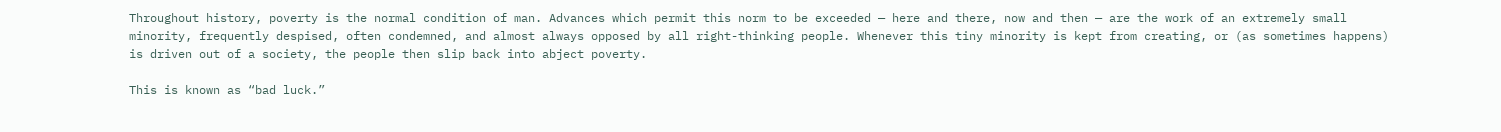Throughout history, poverty is the normal condition of man. Advances which permit this norm to be exceeded — here and there, now and then — are the work of an extremely small minority, frequently despised, often condemned, and almost always opposed by all right-thinking people. Whenever this tiny minority is kept from creating, or (as sometimes happens) is driven out of a society, the people then slip back into abject poverty.

This is known as “bad luck.”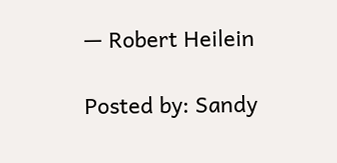— Robert Heilein

Posted by: Sandy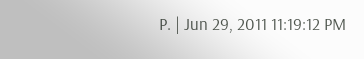P. | Jun 29, 2011 11:19:12 PM